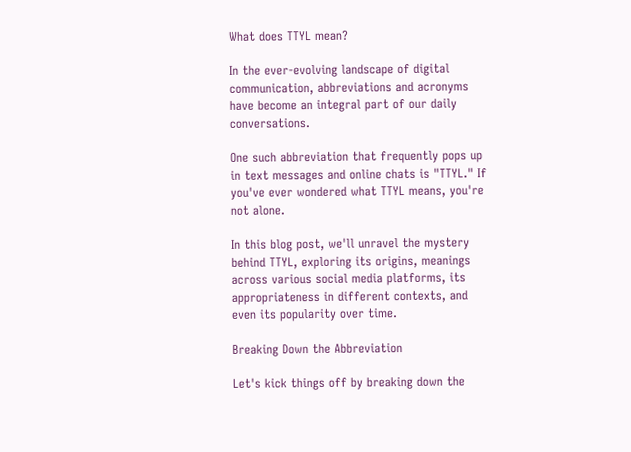What does TTYL mean?

In the ever-evolving landscape of digital communication, abbreviations and acronyms have become an integral part of our daily conversations.

One such abbreviation that frequently pops up in text messages and online chats is "TTYL." If you've ever wondered what TTYL means, you're not alone.

In this blog post, we'll unravel the mystery behind TTYL, exploring its origins, meanings across various social media platforms, its appropriateness in different contexts, and even its popularity over time.

Breaking Down the Abbreviation

Let's kick things off by breaking down the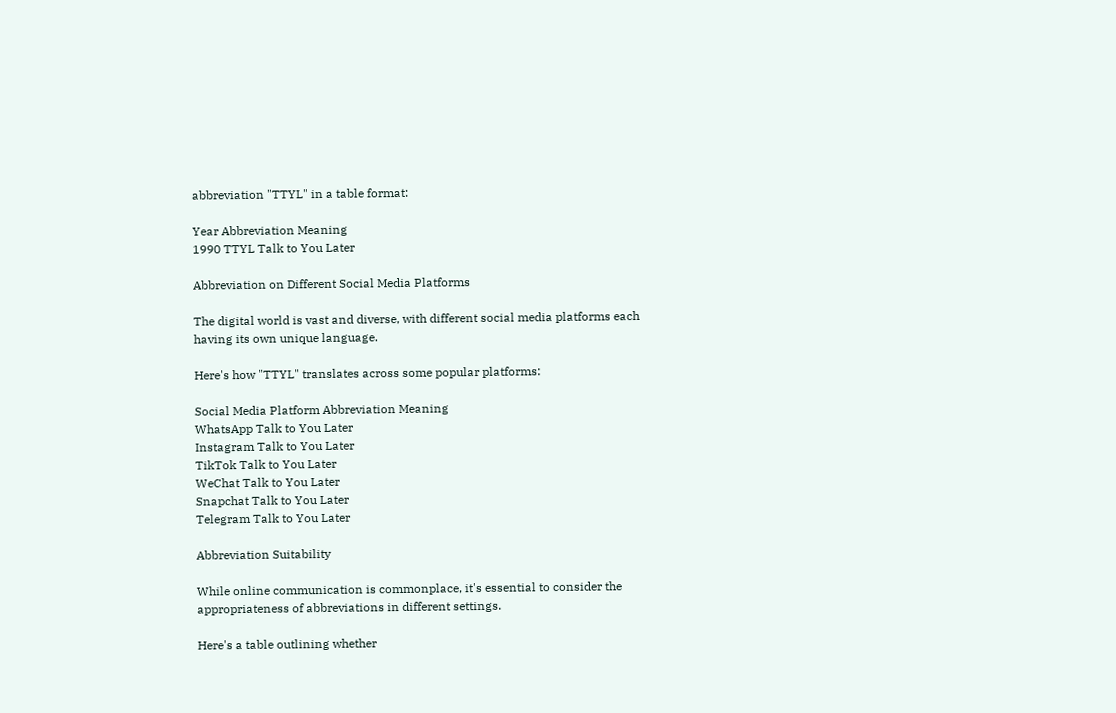abbreviation "TTYL" in a table format:

Year Abbreviation Meaning
1990 TTYL Talk to You Later

Abbreviation on Different Social Media Platforms

The digital world is vast and diverse, with different social media platforms each having its own unique language.

Here's how "TTYL" translates across some popular platforms:

Social Media Platform Abbreviation Meaning
WhatsApp Talk to You Later
Instagram Talk to You Later
TikTok Talk to You Later
WeChat Talk to You Later
Snapchat Talk to You Later
Telegram Talk to You Later

Abbreviation Suitability

While online communication is commonplace, it's essential to consider the appropriateness of abbreviations in different settings.

Here's a table outlining whether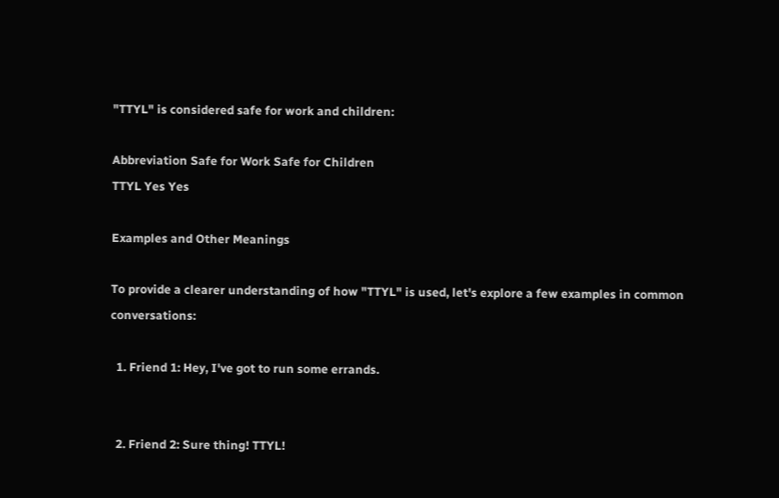"TTYL" is considered safe for work and children:

Abbreviation Safe for Work Safe for Children
TTYL Yes Yes

Examples and Other Meanings

To provide a clearer understanding of how "TTYL" is used, let's explore a few examples in common conversations:

  1. Friend 1: Hey, I've got to run some errands.


  2. Friend 2: Sure thing! TTYL!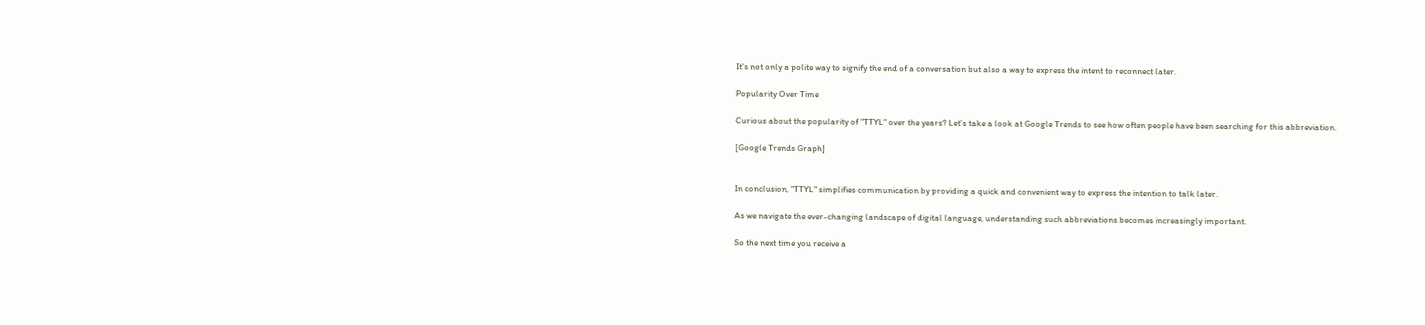It's not only a polite way to signify the end of a conversation but also a way to express the intent to reconnect later.

Popularity Over Time

Curious about the popularity of "TTYL" over the years? Let's take a look at Google Trends to see how often people have been searching for this abbreviation.

[Google Trends Graph]


In conclusion, "TTYL" simplifies communication by providing a quick and convenient way to express the intention to talk later.

As we navigate the ever-changing landscape of digital language, understanding such abbreviations becomes increasingly important.

So the next time you receive a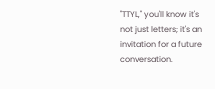"TTYL," you'll know it's not just letters; it's an invitation for a future conversation.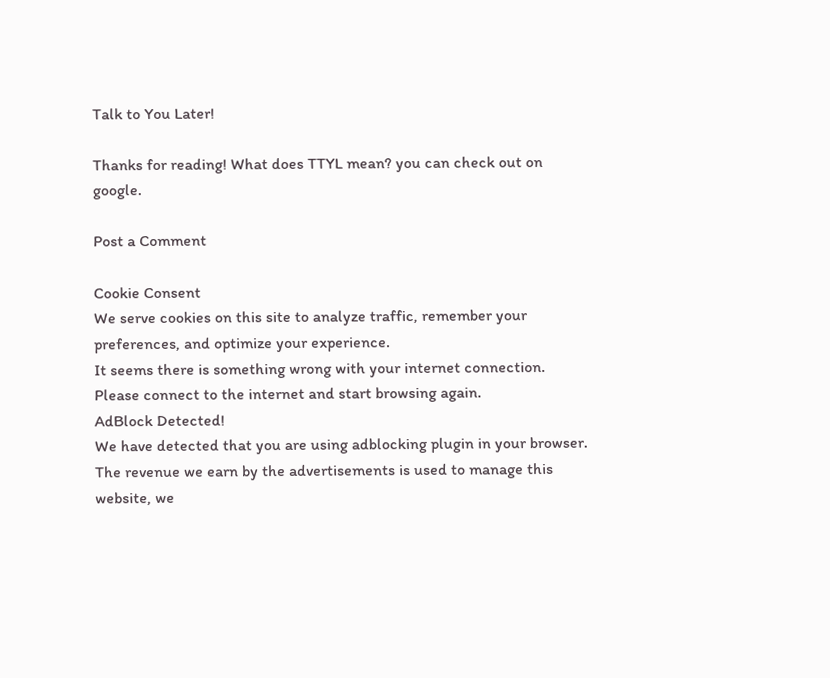Talk to You Later!

Thanks for reading! What does TTYL mean? you can check out on google.

Post a Comment

Cookie Consent
We serve cookies on this site to analyze traffic, remember your preferences, and optimize your experience.
It seems there is something wrong with your internet connection. Please connect to the internet and start browsing again.
AdBlock Detected!
We have detected that you are using adblocking plugin in your browser.
The revenue we earn by the advertisements is used to manage this website, we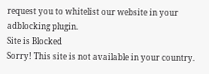request you to whitelist our website in your adblocking plugin.
Site is Blocked
Sorry! This site is not available in your country.